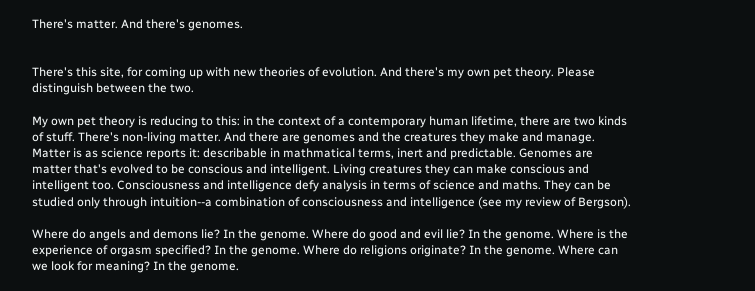There's matter. And there's genomes.


There's this site, for coming up with new theories of evolution. And there's my own pet theory. Please distinguish between the two.

My own pet theory is reducing to this: in the context of a contemporary human lifetime, there are two kinds of stuff. There's non-living matter. And there are genomes and the creatures they make and manage. Matter is as science reports it: describable in mathmatical terms, inert and predictable. Genomes are matter that's evolved to be conscious and intelligent. Living creatures they can make conscious and intelligent too. Consciousness and intelligence defy analysis in terms of science and maths. They can be studied only through intuition--a combination of consciousness and intelligence (see my review of Bergson).

Where do angels and demons lie? In the genome. Where do good and evil lie? In the genome. Where is the experience of orgasm specified? In the genome. Where do religions originate? In the genome. Where can we look for meaning? In the genome.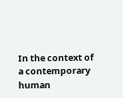In the context of a contemporary human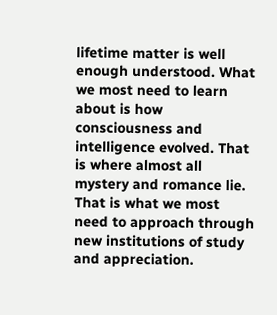lifetime matter is well enough understood. What we most need to learn about is how consciousness and intelligence evolved. That is where almost all mystery and romance lie. That is what we most need to approach through new institutions of study and appreciation.